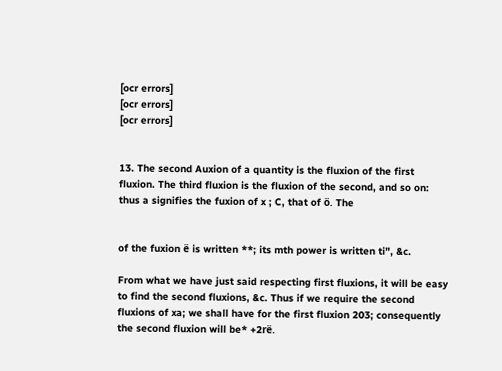[ocr errors]
[ocr errors]
[ocr errors]


13. The second Auxion of a quantity is the fluxion of the first fluxion. The third fluxion is the fluxion of the second, and so on: thus a signifies the fuxion of x ; C, that of ö. The


of the fuxion ë is written **; its mth power is written ti", &c.

From what we have just said respecting first fluxions, it will be easy to find the second fluxions, &c. Thus if we require the second fluxions of xa; we shall have for the first fluxion 203; consequently the second fluxion will be* +2rë.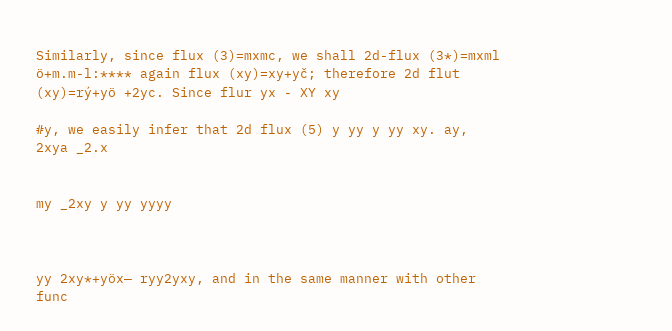Similarly, since flux (3)=mxmc, we shall 2d-flux (3*)=mxml ö+m.m-l:**** again flux (xy)=xy+yč; therefore 2d flut (xy)=rý+yö +2yc. Since flur yx - XY xy

#y, we easily infer that 2d flux (5) y yy y yy xy. ay, 2xya _2.x


my _2xy y yy yyyy



yy 2xy*+yöx— ryy2yxy, and in the same manner with other func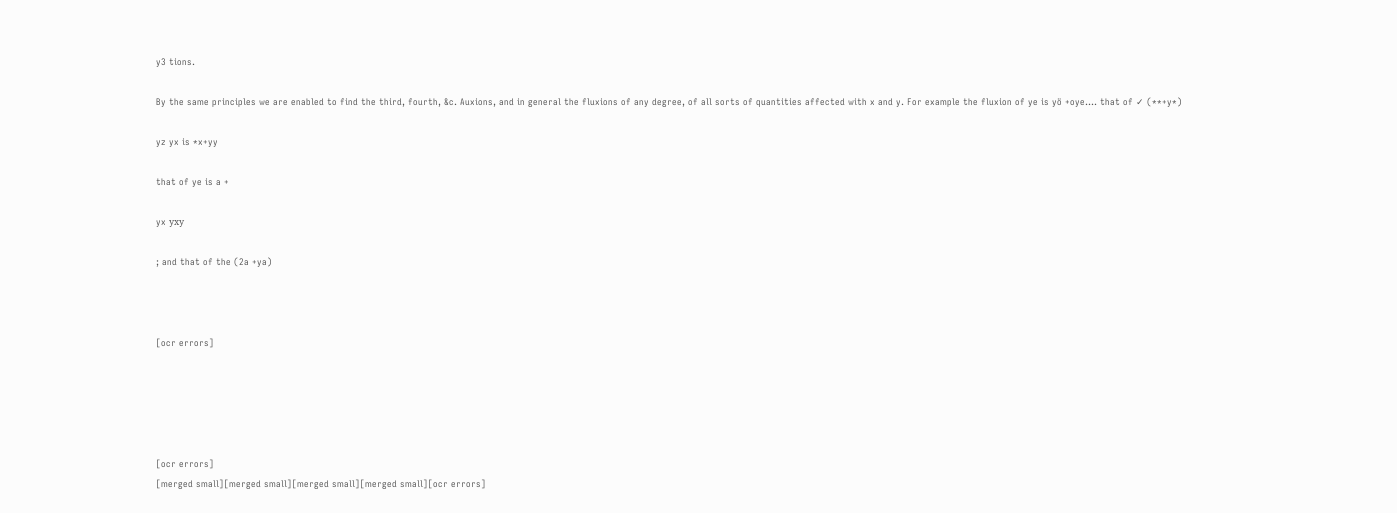y3 tions.

By the same principles we are enabled to find the third, fourth, &c. Auxions, and in general the fluxions of any degree, of all sorts of quantities affected with x and y. For example the fluxion of ye is yö +oye.... that of ✓ (**+y*)

yz yx is *x+yy

that of ye is a +

yx уху

; and that of the (2a +ya)



[ocr errors]





[ocr errors]
[merged small][merged small][merged small][merged small][ocr errors]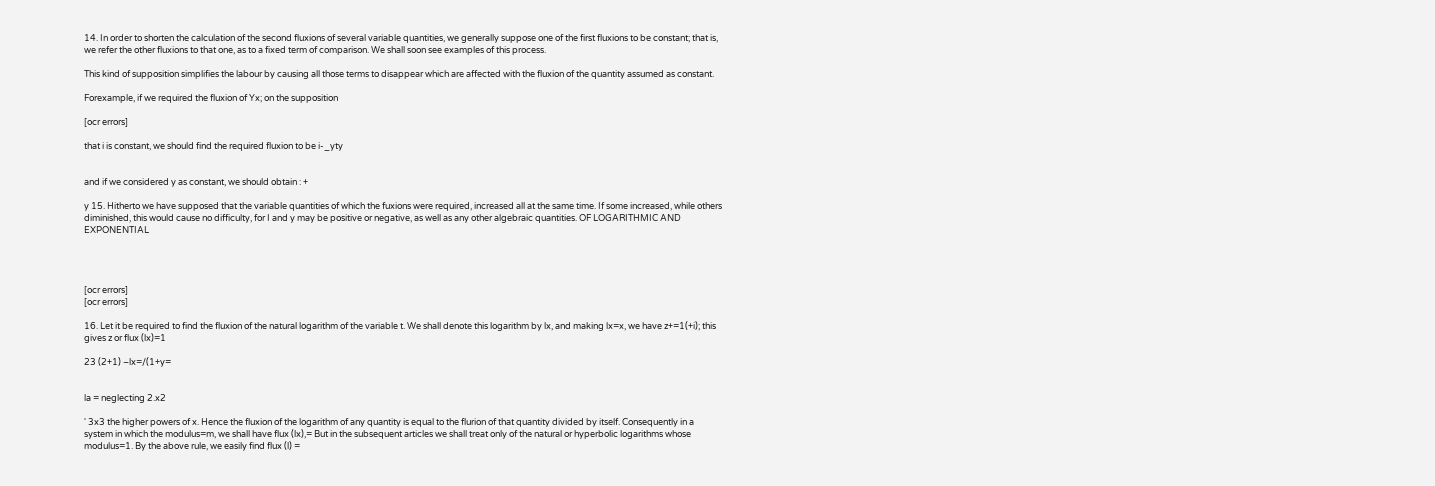14. In order to shorten the calculation of the second fluxions of several variable quantities, we generally suppose one of the first fluxions to be constant; that is, we refer the other fluxions to that one, as to a fixed term of comparison. We shall soon see examples of this process.

This kind of supposition simplifies the labour by causing all those terms to disappear which are affected with the fluxion of the quantity assumed as constant.

Forexample, if we required the fluxion of Yx; on the supposition

[ocr errors]

that i is constant, we should find the required fluxion to be i-_yty


and if we considered y as constant, we should obtain : +

y 15. Hitherto we have supposed that the variable quantities of which the fuxions were required, increased all at the same time. If some increased, while others diminished, this would cause no difficulty, for I and y may be positive or negative, as well as any other algebraic quantities. OF LOGARITHMIC AND EXPONENTIAL




[ocr errors]
[ocr errors]

16. Let it be required to find the fluxion of the natural logarithm of the variable t. We shall denote this logarithm by lx, and making lx=x, we have z+=1(+i); this gives z or flux (lx)=1

23 (2+1) –lx=/(1+y=


la = neglecting 2.x2

' 3x3 the higher powers of x. Hence the fluxion of the logarithm of any quantity is equal to the flurion of that quantity divided by itself. Consequently in a system in which the modulus=m, we shall have flux (lx),= But in the subsequent articles we shall treat only of the natural or hyperbolic logarithms whose modulus=1. By the above rule, we easily find flux (l) =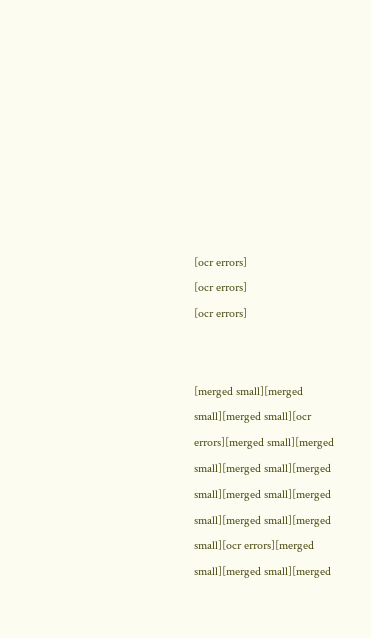[ocr errors]
[ocr errors]
[ocr errors]


[merged small][merged small][merged small][ocr errors][merged small][merged small][merged small][merged small][merged small][merged small][merged small][merged small][ocr errors][merged small][merged small][merged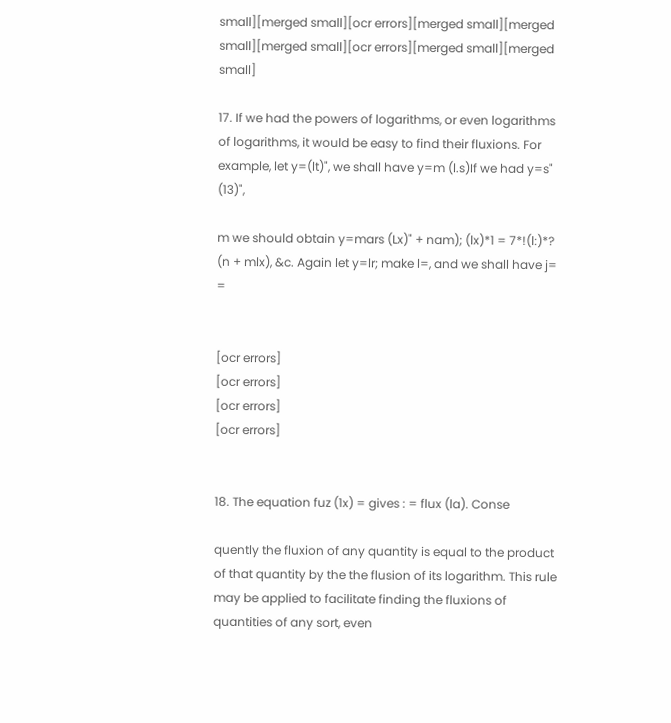small][merged small][ocr errors][merged small][merged small][merged small][ocr errors][merged small][merged small]

17. If we had the powers of logarithms, or even logarithms of logarithms, it would be easy to find their fluxions. For example, let y=(lt)", we shall have y=m (l.s)If we had y=s" (13)",

m we should obtain y=mars (Lx)" + nam); (lx)*1 = 7*!(l:)*? (n + mlx), &c. Again let y=lr; make l=, and we shall have j= =


[ocr errors]
[ocr errors]
[ocr errors]
[ocr errors]


18. The equation fuz (1x) = gives : = flux (la). Conse

quently the fluxion of any quantity is equal to the product of that quantity by the the flusion of its logarithm. This rule may be applied to facilitate finding the fluxions of quantities of any sort, even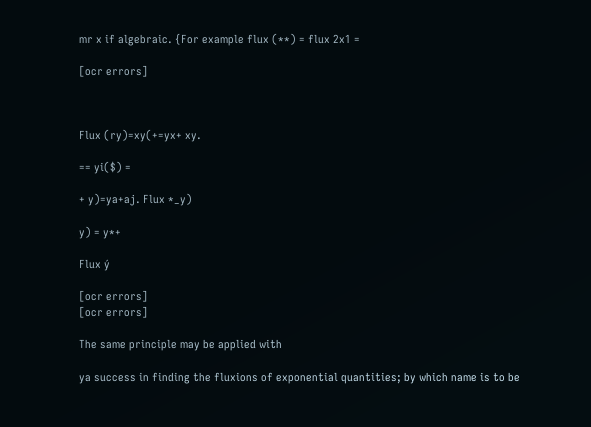mr x if algebraic. {For example flux (**) = flux 2x1 =

[ocr errors]



Flux (ry)=xy(+=yx+ xy.

== yi($) =

+ y)=ya+aj. Flux *_y)

y) = y*+

Flux ý

[ocr errors]
[ocr errors]

The same principle may be applied with

ya success in finding the fluxions of exponential quantities; by which name is to be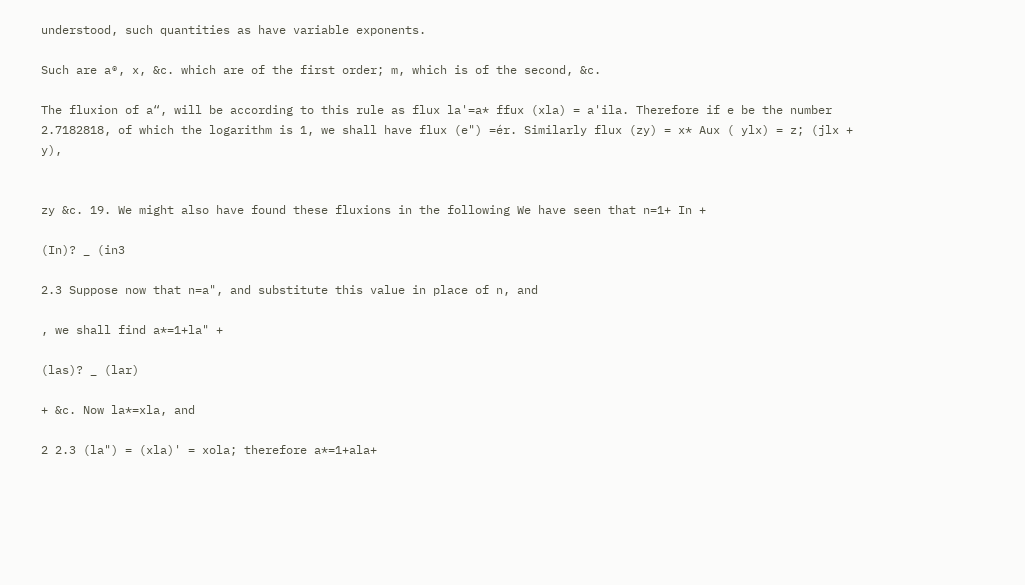understood, such quantities as have variable exponents.

Such are a®, x, &c. which are of the first order; m, which is of the second, &c.

The fluxion of a“, will be according to this rule as flux la'=a* ffux (xla) = a'ila. Therefore if e be the number 2.7182818, of which the logarithm is 1, we shall have flux (e") =ér. Similarly flux (zy) = x* Aux ( ylx) = z; (jlx + y),


zy &c. 19. We might also have found these fluxions in the following We have seen that n=1+ In +

(In)? _ (in3

2.3 Suppose now that n=a", and substitute this value in place of n, and

, we shall find a*=1+la" +

(las)? _ (lar)

+ &c. Now la*=xla, and

2 2.3 (la") = (xla)' = xola; therefore a*=1+ala+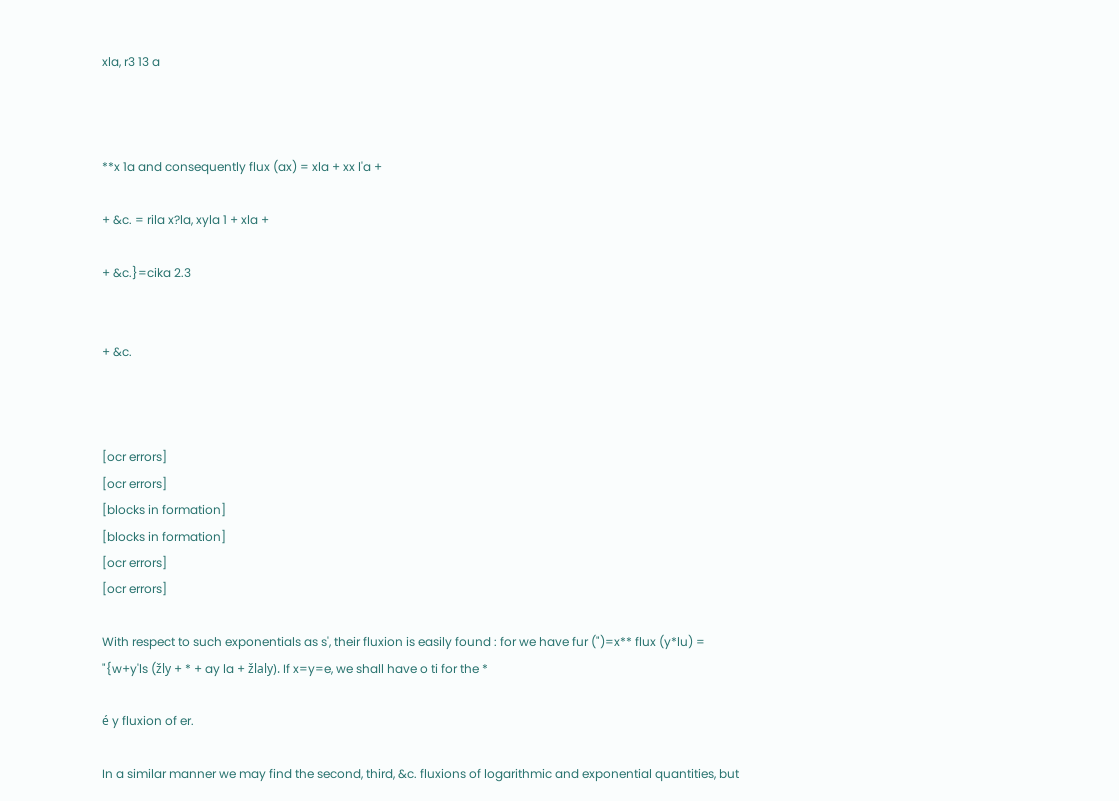xla, r3 13 a



**x 1a and consequently flux (ax) = xla + xx l'a +

+ &c. = rila x?la, xyla 1 + xla +

+ &c.}=cika 2.3


+ &c.



[ocr errors]
[ocr errors]
[blocks in formation]
[blocks in formation]
[ocr errors]
[ocr errors]

With respect to such exponentials as s', their fluxion is easily found : for we have fur (")=x** flux (y*lu) = "{w+y'ls (žly + * + ay la + žlaly). If x=y=e, we shall have o ti for the *

é y fluxion of er.

In a similar manner we may find the second, third, &c. fluxions of logarithmic and exponential quantities, but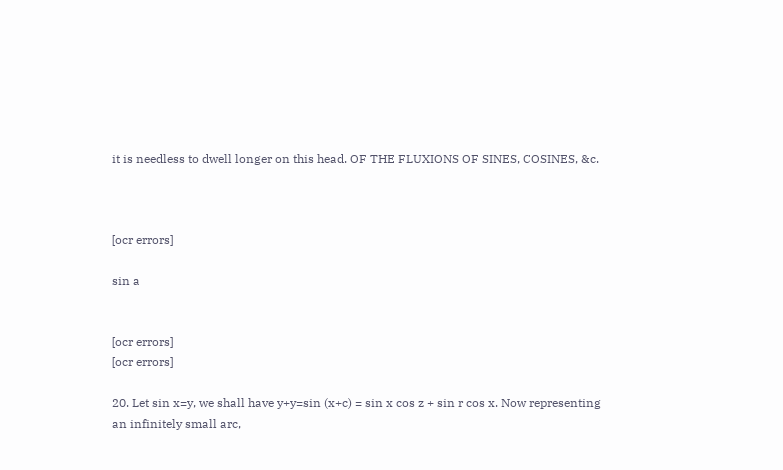it is needless to dwell longer on this head. OF THE FLUXIONS OF SINES, COSINES, &c.



[ocr errors]

sin a


[ocr errors]
[ocr errors]

20. Let sin x=y, we shall have y+y=sin (x+c) = sin x cos z + sin r cos x. Now representing an infinitely small arc,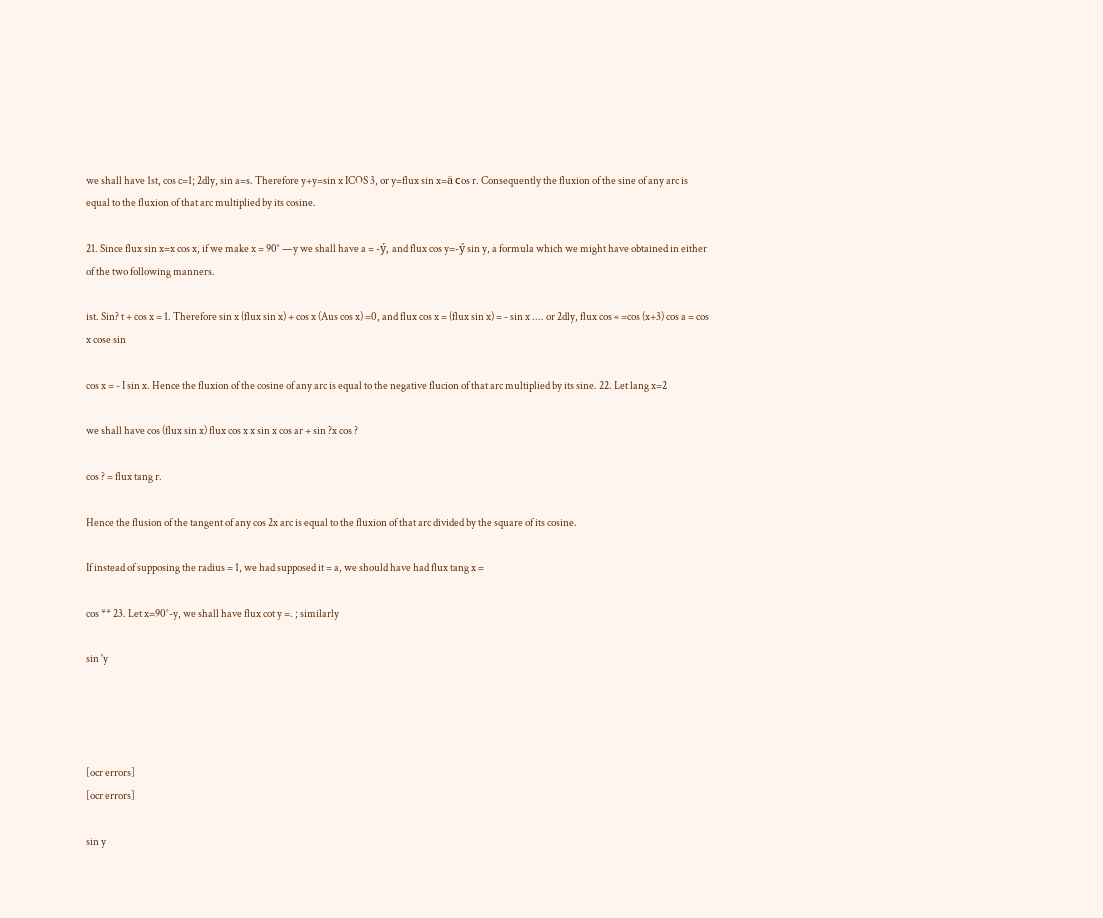we shall have 1st, cos c=1; 2dly, sin a=s. Therefore y+y=sin x ICOS 3, or y=flux sin x=ä сos r. Consequently the fluxion of the sine of any arc is equal to the fluxion of that arc multiplied by its cosine.

21. Since flux sin x=x cos x, if we make x = 90° —y we shall have a = -ý, and flux cos y=-ý sin y, a formula which we might have obtained in either of the two following manners.

ist. Sin? t + cos x = 1. Therefore sin x (flux sin x) + cos x (Aus cos x) =0, and flux cos x = (flux sin x) = - sin x .... or 2dly, flux cos « =cos (x+3) cos a = cos x cose sin

cos x = - I sin x. Hence the fluxion of the cosine of any arc is equal to the negative flucion of that arc multiplied by its sine. 22. Let lang x=2

we shall have cos (flux sin x) flux cos x x sin x cos ar + sin ?x cos ?

cos ? = flux tang r.

Hence the flusion of the tangent of any cos 2x arc is equal to the fluxion of that arc divided by the square of its cosine.

If instead of supposing the radius = 1, we had supposed it = a, we should have had flux tang x =

cos ** 23. Let x=90°-y, we shall have flux cot y =. ; similarly

sin 'y




[ocr errors]
[ocr errors]

sin y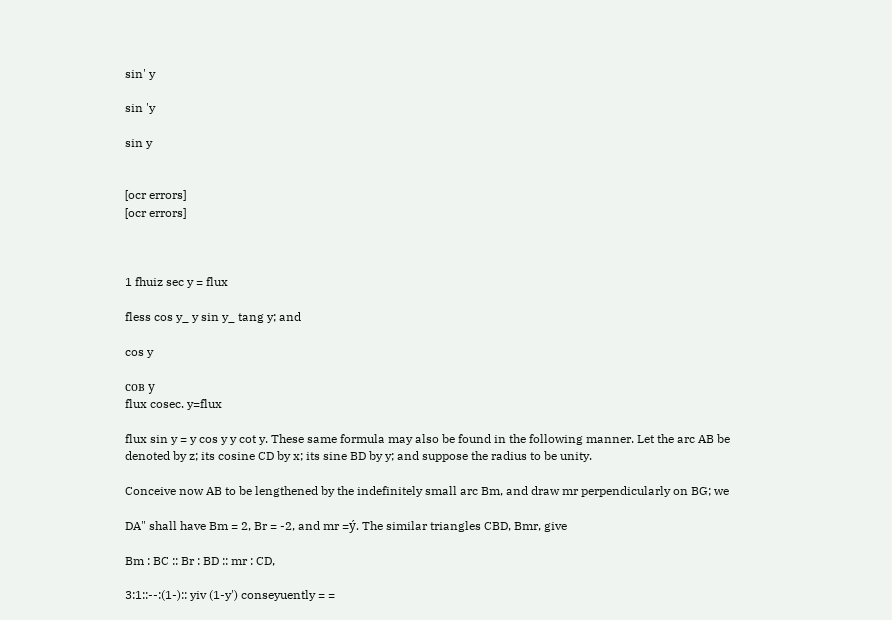sin' y

sin 'y

sin y


[ocr errors]
[ocr errors]



1 fhuiz sec y = flux

fless cos y_ y sin y_ tang y; and

cos y

сов у
flux cosec. y=flux

flux sin y = y cos y y cot y. These same formula may also be found in the following manner. Let the arc AB be denoted by z; its cosine CD by x; its sine BD by y; and suppose the radius to be unity.

Conceive now AB to be lengthened by the indefinitely small arc Bm, and draw mr perpendicularly on BG; we

DA" shall have Bm = 2, Br = -2, and mr =ý. The similar triangles CBD, Bmr, give

Bm : BC :: Br : BD :: mr : CD,

3:1::--:(1-):: yiv (1-y') conseyuently = =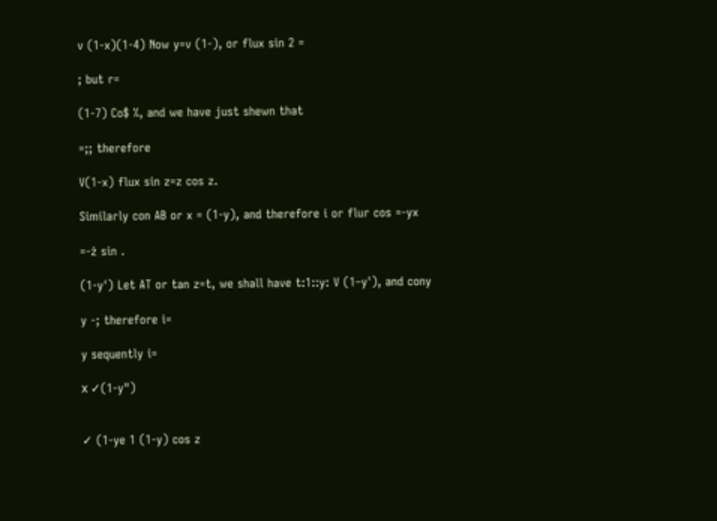v (1-x)(1-4) Now y=v (1-), or flux sin 2 =

; but r=

(1-7) Co$ %, and we have just shewn that

=;; therefore

V(1-x) flux sin z=z cos z.

Similarly con AB or x = (1-y), and therefore i or flur cos =-yx

=-ż sin .

(1-y') Let AT or tan z=t, we shall have t:1::y: V (1–y'), and cony

y -; therefore i=

y sequently i=

х ✓(1-y")


✓ (1-ye 1 (1-y) cos z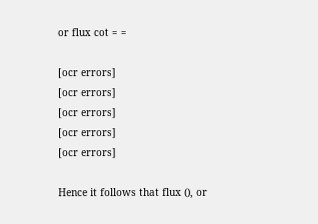or flux cot = =

[ocr errors]
[ocr errors]
[ocr errors]
[ocr errors]
[ocr errors]

Hence it follows that flux (), or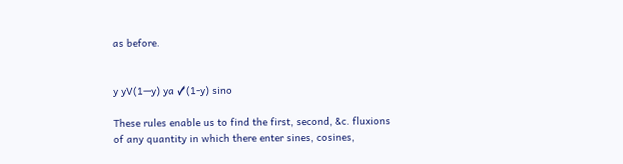as before.


y yV(1—y) ya ✓(1-y) sino

These rules enable us to find the first, second, &c. fluxions of any quantity in which there enter sines, cosines,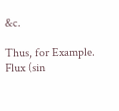&c.

Thus, for Example.
Flux (sin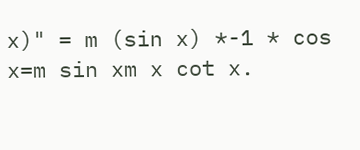x)" = m (sin x) *-1 * cos x=m sin xm x cot x.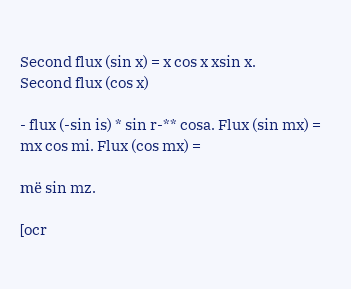Second flux (sin x) = x cos x xsin x.
Second flux (cos x)

- flux (-sin is) * sin r-** cosa. Flux (sin mx) = mx cos mi. Flux (cos mx) =

më sin mz.

[ocr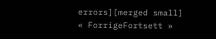errors][merged small]
« ForrigeFortsett »